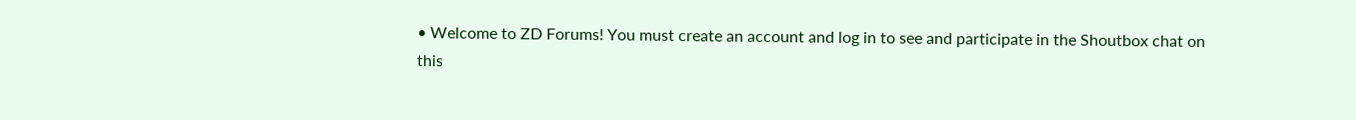• Welcome to ZD Forums! You must create an account and log in to see and participate in the Shoutbox chat on this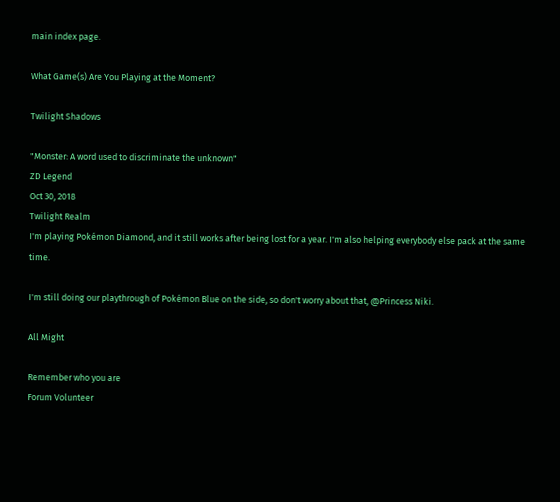main index page.

What Game(s) Are You Playing at the Moment?

Twilight Shadows

"Monster: A word used to discriminate the unknown"
ZD Legend
Oct 30, 2018
Twilight Realm
I'm playing Pokémon Diamond, and it still works after being lost for a year. I'm also helping everybody else pack at the same time.

I'm still doing our playthrough of Pokémon Blue on the side, so don't worry about that, @Princess Niki.

All Might

Remember who you are
Forum Volunteer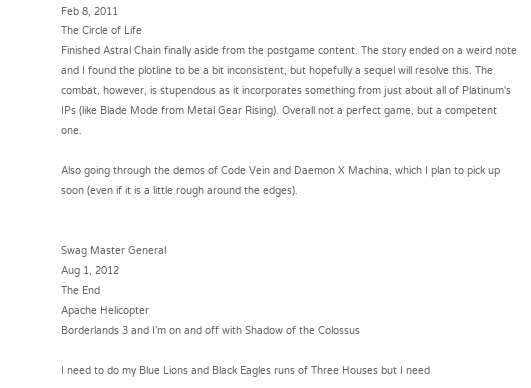Feb 8, 2011
The Circle of Life
Finished Astral Chain finally aside from the postgame content. The story ended on a weird note and I found the plotline to be a bit inconsistent, but hopefully a sequel will resolve this. The combat, however, is stupendous as it incorporates something from just about all of Platinum's IPs (like Blade Mode from Metal Gear Rising). Overall not a perfect game, but a competent one.

Also going through the demos of Code Vein and Daemon X Machina, which I plan to pick up soon (even if it is a little rough around the edges).


Swag Master General
Aug 1, 2012
The End
Apache Helicopter
Borderlands 3 and I’m on and off with Shadow of the Colossus

I need to do my Blue Lions and Black Eagles runs of Three Houses but I need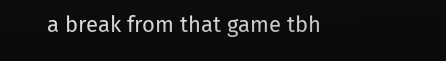a break from that game tbh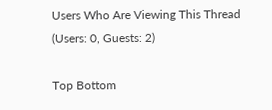Users Who Are Viewing This Thread (Users: 0, Guests: 2)

Top Bottom